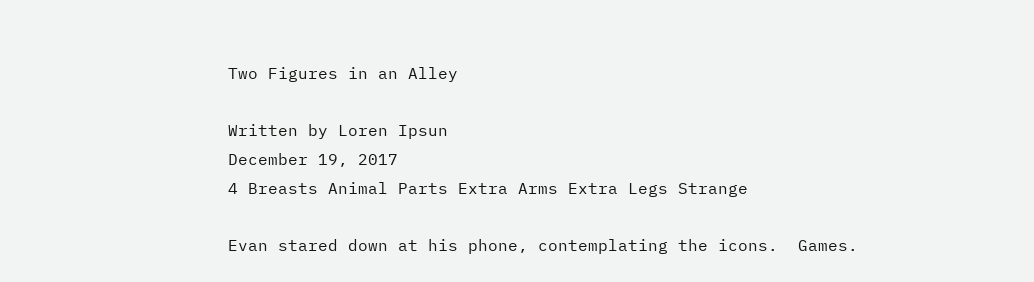Two Figures in an Alley

Written by Loren Ipsun
December 19, 2017
4 Breasts Animal Parts Extra Arms Extra Legs Strange

Evan stared down at his phone, contemplating the icons.  Games.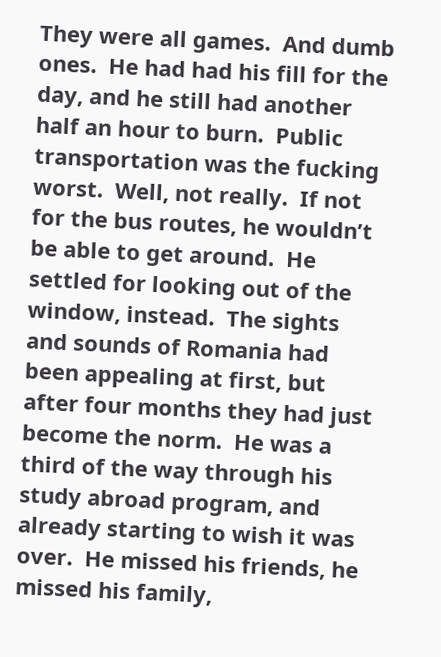They were all games.  And dumb ones.  He had had his fill for the day, and he still had another half an hour to burn.  Public transportation was the fucking worst.  Well, not really.  If not for the bus routes, he wouldn’t be able to get around.  He settled for looking out of the window, instead.  The sights and sounds of Romania had been appealing at first, but after four months they had just become the norm.  He was a third of the way through his study abroad program, and already starting to wish it was over.  He missed his friends, he missed his family,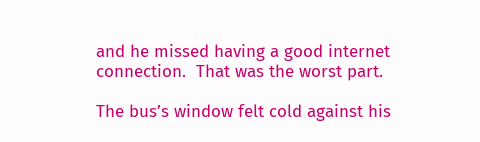and he missed having a good internet connection.  That was the worst part.

The bus’s window felt cold against his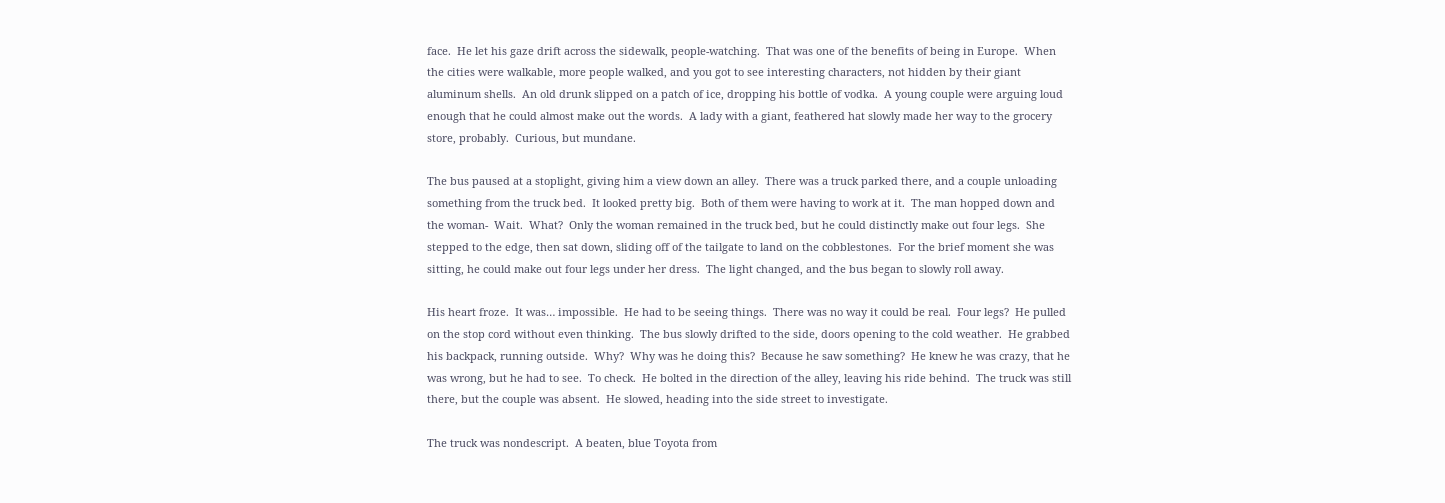face.  He let his gaze drift across the sidewalk, people-watching.  That was one of the benefits of being in Europe.  When the cities were walkable, more people walked, and you got to see interesting characters, not hidden by their giant aluminum shells.  An old drunk slipped on a patch of ice, dropping his bottle of vodka.  A young couple were arguing loud enough that he could almost make out the words.  A lady with a giant, feathered hat slowly made her way to the grocery store, probably.  Curious, but mundane.

The bus paused at a stoplight, giving him a view down an alley.  There was a truck parked there, and a couple unloading something from the truck bed.  It looked pretty big.  Both of them were having to work at it.  The man hopped down and the woman-  Wait.  What?  Only the woman remained in the truck bed, but he could distinctly make out four legs.  She stepped to the edge, then sat down, sliding off of the tailgate to land on the cobblestones.  For the brief moment she was sitting, he could make out four legs under her dress.  The light changed, and the bus began to slowly roll away.

His heart froze.  It was… impossible.  He had to be seeing things.  There was no way it could be real.  Four legs?  He pulled on the stop cord without even thinking.  The bus slowly drifted to the side, doors opening to the cold weather.  He grabbed his backpack, running outside.  Why?  Why was he doing this?  Because he saw something?  He knew he was crazy, that he was wrong, but he had to see.  To check.  He bolted in the direction of the alley, leaving his ride behind.  The truck was still there, but the couple was absent.  He slowed, heading into the side street to investigate.

The truck was nondescript.  A beaten, blue Toyota from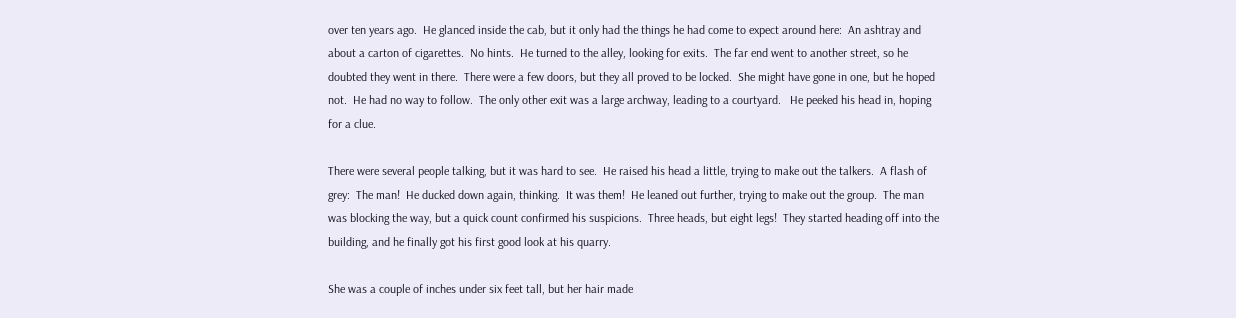over ten years ago.  He glanced inside the cab, but it only had the things he had come to expect around here:  An ashtray and about a carton of cigarettes.  No hints.  He turned to the alley, looking for exits.  The far end went to another street, so he doubted they went in there.  There were a few doors, but they all proved to be locked.  She might have gone in one, but he hoped not.  He had no way to follow.  The only other exit was a large archway, leading to a courtyard.   He peeked his head in, hoping for a clue.

There were several people talking, but it was hard to see.  He raised his head a little, trying to make out the talkers.  A flash of grey:  The man!  He ducked down again, thinking.  It was them!  He leaned out further, trying to make out the group.  The man was blocking the way, but a quick count confirmed his suspicions.  Three heads, but eight legs!  They started heading off into the building, and he finally got his first good look at his quarry.

She was a couple of inches under six feet tall, but her hair made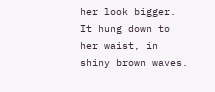her look bigger.  It hung down to her waist, in shiny brown waves.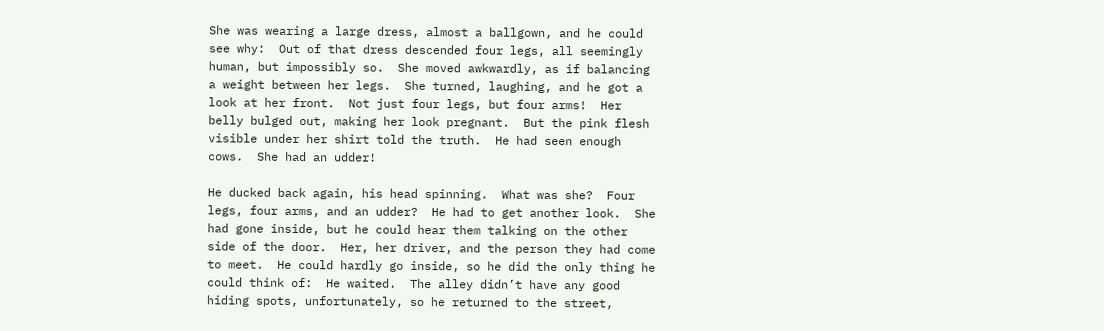She was wearing a large dress, almost a ballgown, and he could see why:  Out of that dress descended four legs, all seemingly human, but impossibly so.  She moved awkwardly, as if balancing a weight between her legs.  She turned, laughing, and he got a look at her front.  Not just four legs, but four arms!  Her belly bulged out, making her look pregnant.  But the pink flesh visible under her shirt told the truth.  He had seen enough cows.  She had an udder!

He ducked back again, his head spinning.  What was she?  Four legs, four arms, and an udder?  He had to get another look.  She had gone inside, but he could hear them talking on the other side of the door.  Her, her driver, and the person they had come to meet.  He could hardly go inside, so he did the only thing he could think of:  He waited.  The alley didn’t have any good hiding spots, unfortunately, so he returned to the street,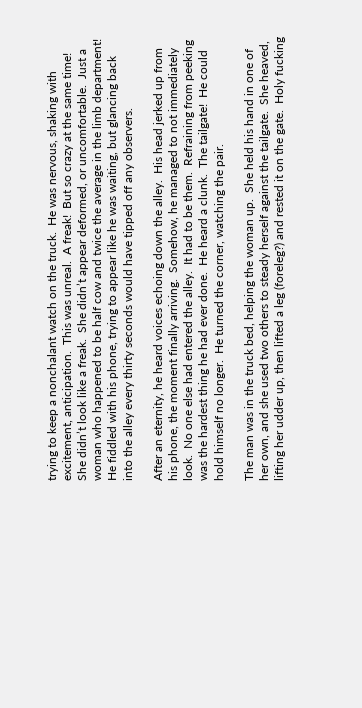trying to keep a nonchalant watch on the truck.  He was nervous, shaking with excitement, anticipation.  This was unreal.  A freak!  But so crazy at the same time!  She didn’t look like a freak.  She didn’t appear deformed, or uncomfortable.  Just a woman who happened to be half cow and twice the average in the limb department!  He fiddled with his phone, trying to appear like he was waiting, but glancing back into the alley every thirty seconds would have tipped off any observers.

After an eternity, he heard voices echoing down the alley.  His head jerked up from his phone, the moment finally arriving.  Somehow, he managed to not immediately look.  No one else had entered the alley.  It had to be them.  Refraining from peeking was the hardest thing he had ever done.  He heard a clunk.  The tailgate!  He could hold himself no longer.  He turned the corner, watching the pair.

The man was in the truck bed, helping the woman up.  She held his hand in one of her own, and she used two others to steady herself against the tailgate.  She heaved, lifting her udder up, then lifted a leg (foreleg?) and rested it on the gate.  Holy fucking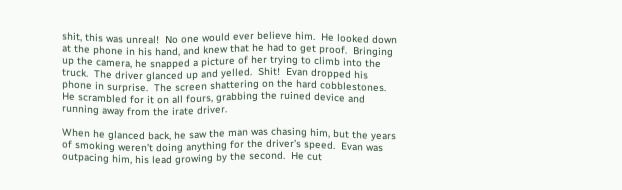shit, this was unreal!  No one would ever believe him.  He looked down at the phone in his hand, and knew that he had to get proof.  Bringing up the camera, he snapped a picture of her trying to climb into the truck.  The driver glanced up and yelled.  Shit!  Evan dropped his phone in surprise.  The screen shattering on the hard cobblestones.  He scrambled for it on all fours, grabbing the ruined device and running away from the irate driver.

When he glanced back, he saw the man was chasing him, but the years of smoking weren’t doing anything for the driver’s speed.  Evan was outpacing him, his lead growing by the second.  He cut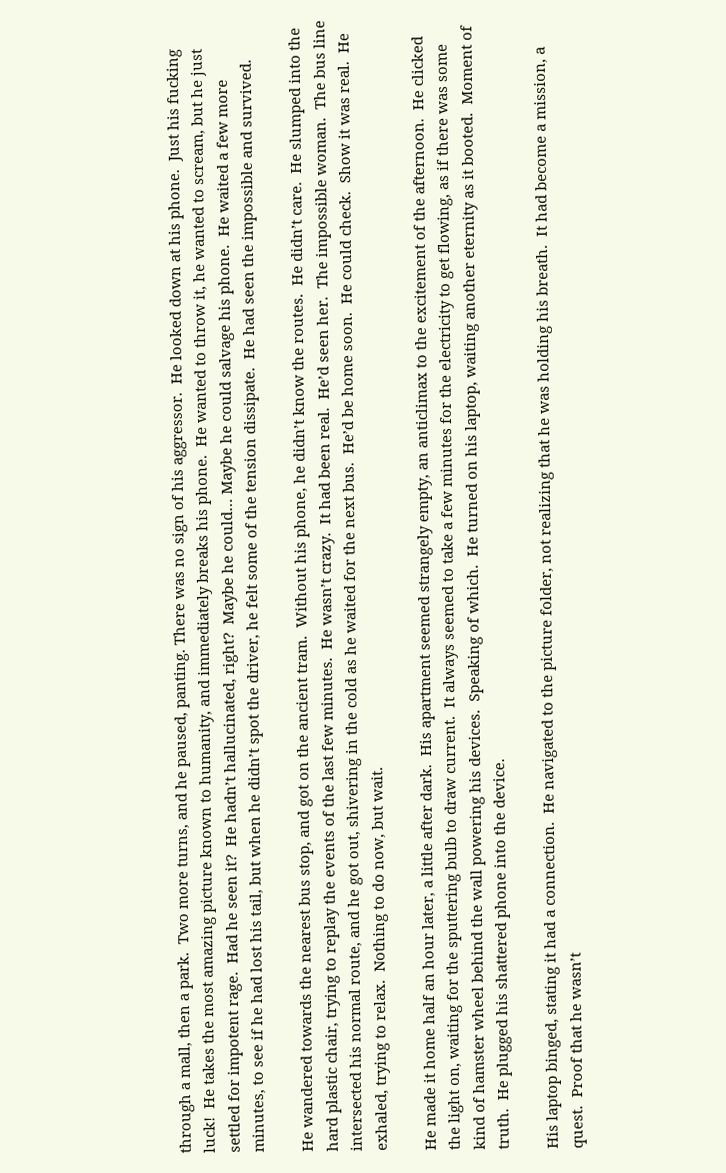through a mall, then a park.  Two more turns, and he paused, panting. There was no sign of his aggressor.  He looked down at his phone.  Just his fucking luck!  He takes the most amazing picture known to humanity, and immediately breaks his phone.  He wanted to throw it, he wanted to scream, but he just settled for impotent rage.  Had he seen it?  He hadn’t hallucinated, right?  Maybe he could… Maybe he could salvage his phone.  He waited a few more minutes, to see if he had lost his tail, but when he didn’t spot the driver, he felt some of the tension dissipate.  He had seen the impossible and survived.

He wandered towards the nearest bus stop, and got on the ancient tram.  Without his phone, he didn’t know the routes.  He didn’t care.  He slumped into the hard plastic chair, trying to replay the events of the last few minutes.  He wasn’t crazy.  It had been real.  He’d seen her.  The impossible woman.  The bus line intersected his normal route, and he got out, shivering in the cold as he waited for the next bus.  He’d be home soon.  He could check.  Show it was real.  He exhaled, trying to relax.  Nothing to do now, but wait.

He made it home half an hour later, a little after dark.  His apartment seemed strangely empty, an anticlimax to the excitement of the afternoon.  He clicked the light on, waiting for the sputtering bulb to draw current.  It always seemed to take a few minutes for the electricity to get flowing, as if there was some kind of hamster wheel behind the wall powering his devices.  Speaking of which.  He turned on his laptop, waiting another eternity as it booted.  Moment of truth.  He plugged his shattered phone into the device.

His laptop binged, stating it had a connection.  He navigated to the picture folder, not realizing that he was holding his breath.  It had become a mission, a quest.  Proof that he wasn’t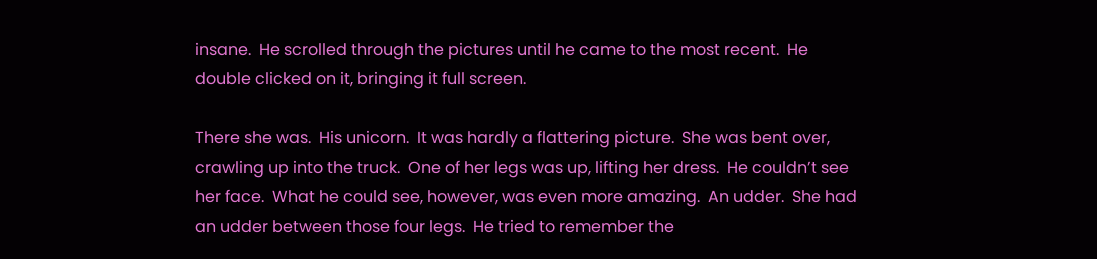insane.  He scrolled through the pictures until he came to the most recent.  He double clicked on it, bringing it full screen.

There she was.  His unicorn.  It was hardly a flattering picture.  She was bent over, crawling up into the truck.  One of her legs was up, lifting her dress.  He couldn’t see her face.  What he could see, however, was even more amazing.  An udder.  She had an udder between those four legs.  He tried to remember the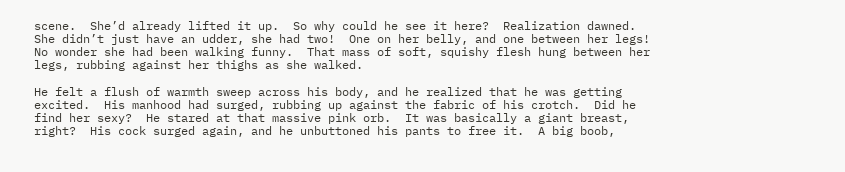scene.  She’d already lifted it up.  So why could he see it here?  Realization dawned.  She didn’t just have an udder, she had two!  One on her belly, and one between her legs!  No wonder she had been walking funny.  That mass of soft, squishy flesh hung between her legs, rubbing against her thighs as she walked.

He felt a flush of warmth sweep across his body, and he realized that he was getting excited.  His manhood had surged, rubbing up against the fabric of his crotch.  Did he find her sexy?  He stared at that massive pink orb.  It was basically a giant breast, right?  His cock surged again, and he unbuttoned his pants to free it.  A big boob,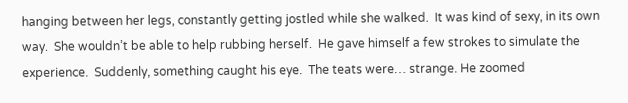hanging between her legs, constantly getting jostled while she walked.  It was kind of sexy, in its own way.  She wouldn’t be able to help rubbing herself.  He gave himself a few strokes to simulate the experience.  Suddenly, something caught his eye.  The teats were… strange. He zoomed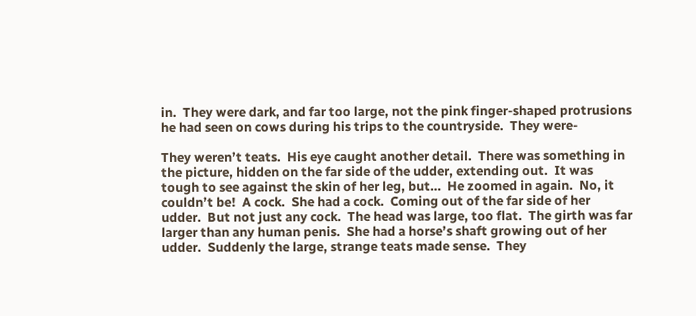in.  They were dark, and far too large, not the pink finger-shaped protrusions he had seen on cows during his trips to the countryside.  They were-

They weren’t teats.  His eye caught another detail.  There was something in the picture, hidden on the far side of the udder, extending out.  It was tough to see against the skin of her leg, but…  He zoomed in again.  No, it couldn’t be!  A cock.  She had a cock.  Coming out of the far side of her udder.  But not just any cock.  The head was large, too flat.  The girth was far larger than any human penis.  She had a horse’s shaft growing out of her udder.  Suddenly the large, strange teats made sense.  They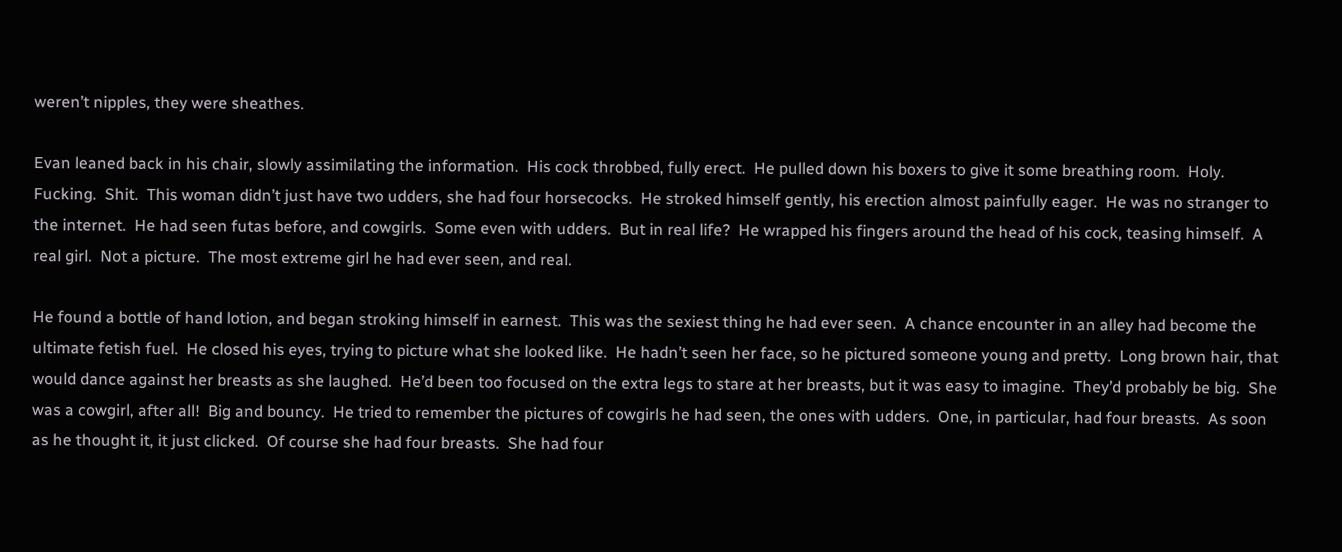weren’t nipples, they were sheathes.

Evan leaned back in his chair, slowly assimilating the information.  His cock throbbed, fully erect.  He pulled down his boxers to give it some breathing room.  Holy.  Fucking.  Shit.  This woman didn’t just have two udders, she had four horsecocks.  He stroked himself gently, his erection almost painfully eager.  He was no stranger to the internet.  He had seen futas before, and cowgirls.  Some even with udders.  But in real life?  He wrapped his fingers around the head of his cock, teasing himself.  A real girl.  Not a picture.  The most extreme girl he had ever seen, and real.

He found a bottle of hand lotion, and began stroking himself in earnest.  This was the sexiest thing he had ever seen.  A chance encounter in an alley had become the ultimate fetish fuel.  He closed his eyes, trying to picture what she looked like.  He hadn’t seen her face, so he pictured someone young and pretty.  Long brown hair, that would dance against her breasts as she laughed.  He’d been too focused on the extra legs to stare at her breasts, but it was easy to imagine.  They’d probably be big.  She was a cowgirl, after all!  Big and bouncy.  He tried to remember the pictures of cowgirls he had seen, the ones with udders.  One, in particular, had four breasts.  As soon as he thought it, it just clicked.  Of course she had four breasts.  She had four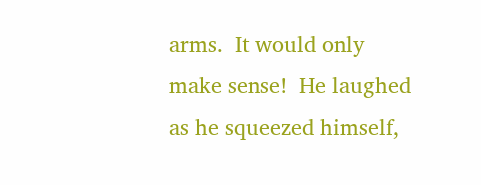arms.  It would only make sense!  He laughed as he squeezed himself,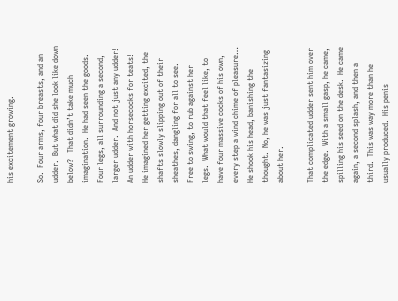his excitement growing.

So.  Four arms, four breasts, and an udder.  But what did she look like down below?   That didn’t take much imagination.  He had seen the goods.  Four legs, all surrounding a second, larger udder.  And not just any udder!  An udder with horsecocks for teats!  He imagined her getting excited, the shafts slowly slipping out of their sheathes, dangling for all to see.  Free to swing, to rub against her legs.  What would that feel like, to have four massive cocks of his own, every step a wind chime of pleasure… He shook his head, banishing the thought.  No, he was just fantasizing about her.

That complicated udder sent him over the edge.  With a small gasp, he came, spilling his seed on the desk.  He came again, a second splash, and then a third.  This was way more than he usually produced.  His penis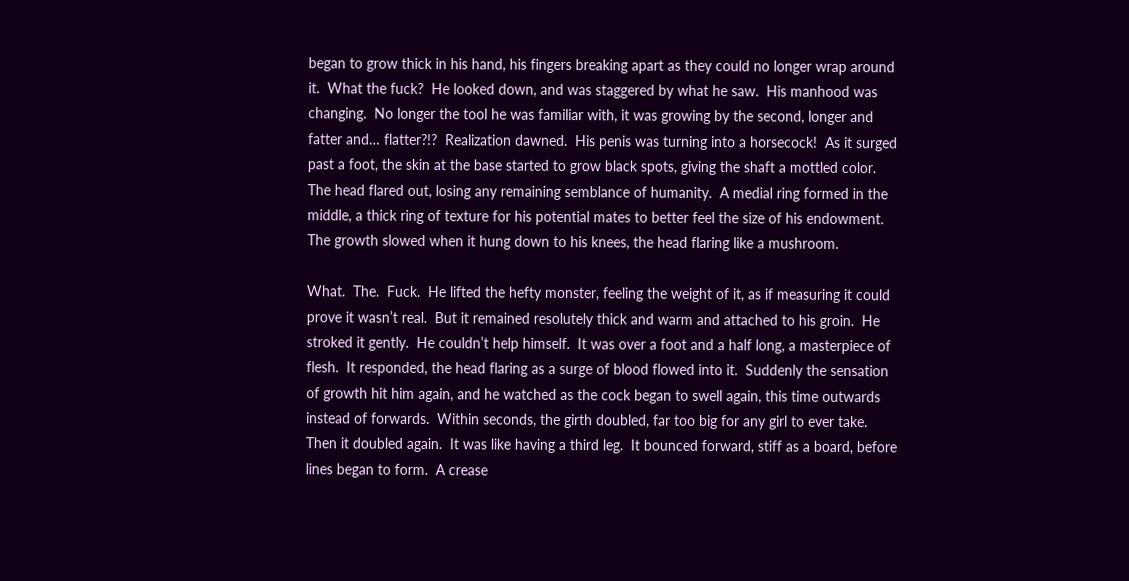began to grow thick in his hand, his fingers breaking apart as they could no longer wrap around it.  What the fuck?  He looked down, and was staggered by what he saw.  His manhood was changing.  No longer the tool he was familiar with, it was growing by the second, longer and fatter and… flatter?!?  Realization dawned.  His penis was turning into a horsecock!  As it surged past a foot, the skin at the base started to grow black spots, giving the shaft a mottled color.  The head flared out, losing any remaining semblance of humanity.  A medial ring formed in the middle, a thick ring of texture for his potential mates to better feel the size of his endowment.  The growth slowed when it hung down to his knees, the head flaring like a mushroom.

What.  The.  Fuck.  He lifted the hefty monster, feeling the weight of it, as if measuring it could prove it wasn’t real.  But it remained resolutely thick and warm and attached to his groin.  He stroked it gently.  He couldn’t help himself.  It was over a foot and a half long, a masterpiece of flesh.  It responded, the head flaring as a surge of blood flowed into it.  Suddenly the sensation of growth hit him again, and he watched as the cock began to swell again, this time outwards instead of forwards.  Within seconds, the girth doubled, far too big for any girl to ever take.  Then it doubled again.  It was like having a third leg.  It bounced forward, stiff as a board, before lines began to form.  A crease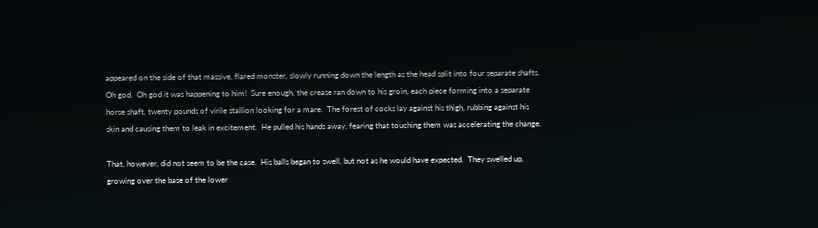appeared on the side of that massive, flared monster, slowly running down the length as the head split into four separate shafts.  Oh god.  Oh god it was happening to him!  Sure enough, the crease ran down to his groin, each piece forming into a separate horse shaft, twenty pounds of virile stallion looking for a mare.  The forest of cocks lay against his thigh, rubbing against his skin and causing them to leak in excitement.  He pulled his hands away, fearing that touching them was accelerating the change.

That, however, did not seem to be the case.  His balls began to swell, but not as he would have expected.  They swelled up, growing over the base of the lower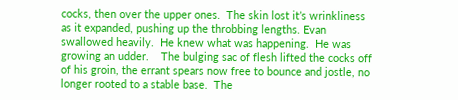cocks, then over the upper ones.  The skin lost it’s wrinkliness as it expanded, pushing up the throbbing lengths. Evan swallowed heavily.  He knew what was happening.  He was growing an udder.    The bulging sac of flesh lifted the cocks off of his groin, the errant spears now free to bounce and jostle, no longer rooted to a stable base.  The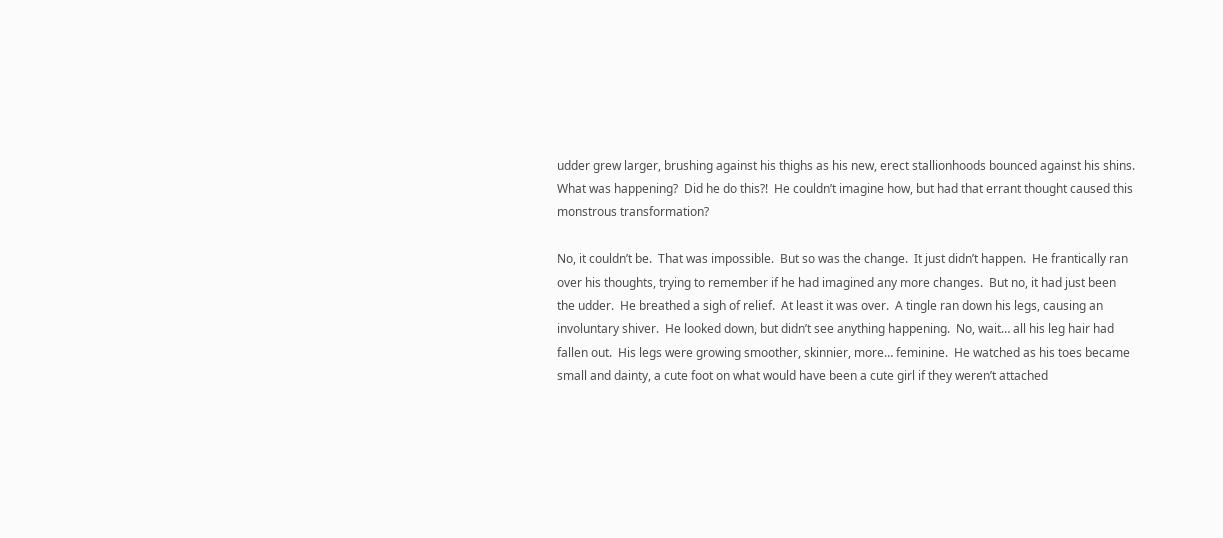udder grew larger, brushing against his thighs as his new, erect stallionhoods bounced against his shins.  What was happening?  Did he do this?!  He couldn’t imagine how, but had that errant thought caused this monstrous transformation?

No, it couldn’t be.  That was impossible.  But so was the change.  It just didn’t happen.  He frantically ran over his thoughts, trying to remember if he had imagined any more changes.  But no, it had just been the udder.  He breathed a sigh of relief.  At least it was over.  A tingle ran down his legs, causing an involuntary shiver.  He looked down, but didn’t see anything happening.  No, wait… all his leg hair had fallen out.  His legs were growing smoother, skinnier, more… feminine.  He watched as his toes became small and dainty, a cute foot on what would have been a cute girl if they weren’t attached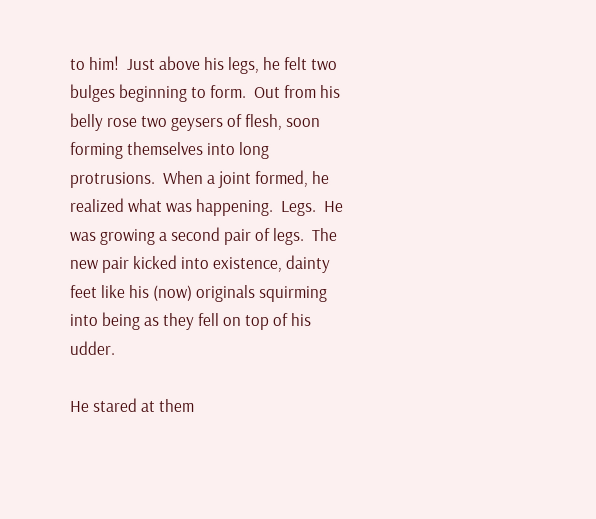to him!  Just above his legs, he felt two bulges beginning to form.  Out from his belly rose two geysers of flesh, soon forming themselves into long protrusions.  When a joint formed, he realized what was happening.  Legs.  He was growing a second pair of legs.  The new pair kicked into existence, dainty feet like his (now) originals squirming into being as they fell on top of his udder.

He stared at them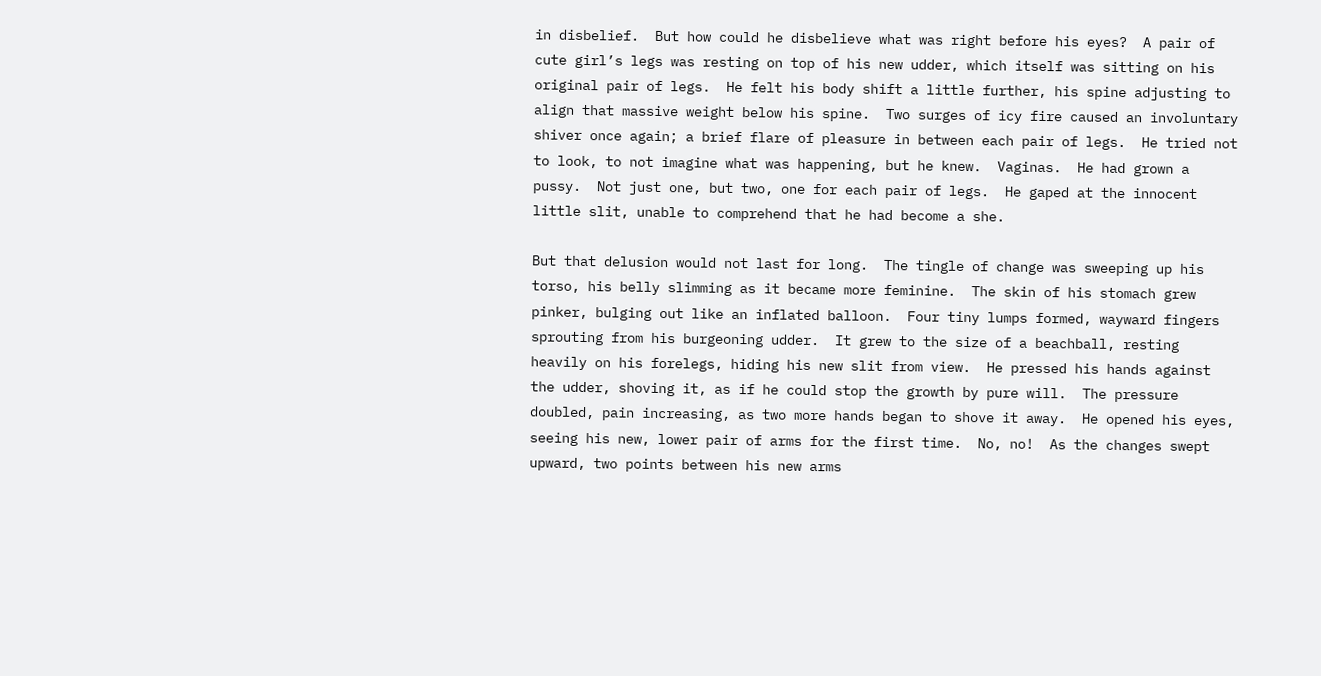in disbelief.  But how could he disbelieve what was right before his eyes?  A pair of cute girl’s legs was resting on top of his new udder, which itself was sitting on his original pair of legs.  He felt his body shift a little further, his spine adjusting to align that massive weight below his spine.  Two surges of icy fire caused an involuntary shiver once again; a brief flare of pleasure in between each pair of legs.  He tried not to look, to not imagine what was happening, but he knew.  Vaginas.  He had grown a pussy.  Not just one, but two, one for each pair of legs.  He gaped at the innocent little slit, unable to comprehend that he had become a she.

But that delusion would not last for long.  The tingle of change was sweeping up his torso, his belly slimming as it became more feminine.  The skin of his stomach grew pinker, bulging out like an inflated balloon.  Four tiny lumps formed, wayward fingers sprouting from his burgeoning udder.  It grew to the size of a beachball, resting heavily on his forelegs, hiding his new slit from view.  He pressed his hands against the udder, shoving it, as if he could stop the growth by pure will.  The pressure doubled, pain increasing, as two more hands began to shove it away.  He opened his eyes, seeing his new, lower pair of arms for the first time.  No, no!  As the changes swept upward, two points between his new arms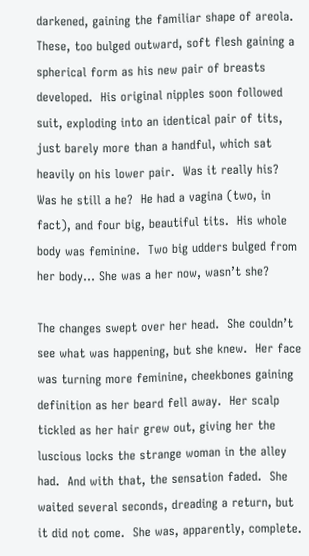darkened, gaining the familiar shape of areola.   These, too bulged outward, soft flesh gaining a spherical form as his new pair of breasts developed.  His original nipples soon followed suit, exploding into an identical pair of tits, just barely more than a handful, which sat heavily on his lower pair.  Was it really his?  Was he still a he?  He had a vagina (two, in fact), and four big, beautiful tits.  His whole body was feminine.  Two big udders bulged from her body… She was a her now, wasn’t she?

The changes swept over her head.  She couldn’t see what was happening, but she knew.  Her face was turning more feminine, cheekbones gaining definition as her beard fell away.  Her scalp tickled as her hair grew out, giving her the luscious locks the strange woman in the alley had.  And with that, the sensation faded.  She waited several seconds, dreading a return, but it did not come.  She was, apparently, complete.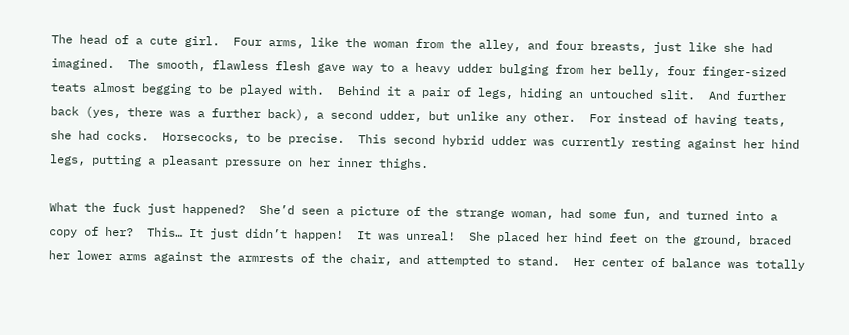The head of a cute girl.  Four arms, like the woman from the alley, and four breasts, just like she had imagined.  The smooth, flawless flesh gave way to a heavy udder bulging from her belly, four finger-sized teats almost begging to be played with.  Behind it a pair of legs, hiding an untouched slit.  And further back (yes, there was a further back), a second udder, but unlike any other.  For instead of having teats, she had cocks.  Horsecocks, to be precise.  This second hybrid udder was currently resting against her hind legs, putting a pleasant pressure on her inner thighs.

What the fuck just happened?  She’d seen a picture of the strange woman, had some fun, and turned into a copy of her?  This… It just didn’t happen!  It was unreal!  She placed her hind feet on the ground, braced her lower arms against the armrests of the chair, and attempted to stand.  Her center of balance was totally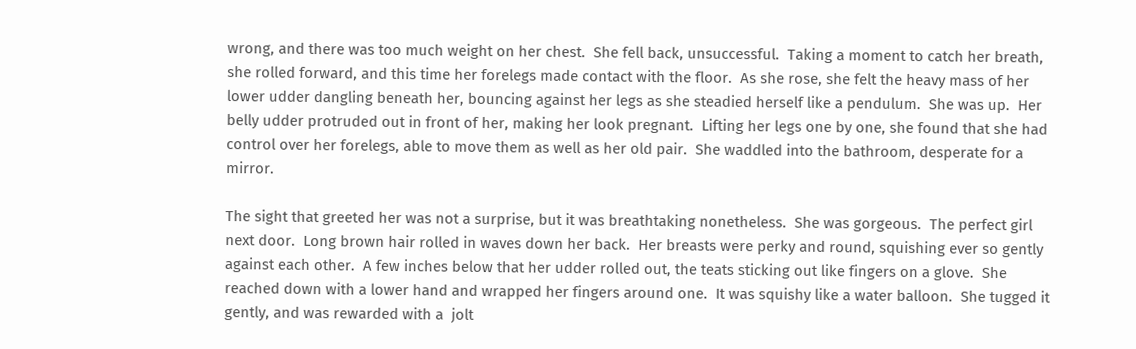wrong, and there was too much weight on her chest.  She fell back, unsuccessful.  Taking a moment to catch her breath, she rolled forward, and this time her forelegs made contact with the floor.  As she rose, she felt the heavy mass of her lower udder dangling beneath her, bouncing against her legs as she steadied herself like a pendulum.  She was up.  Her belly udder protruded out in front of her, making her look pregnant.  Lifting her legs one by one, she found that she had control over her forelegs, able to move them as well as her old pair.  She waddled into the bathroom, desperate for a mirror.

The sight that greeted her was not a surprise, but it was breathtaking nonetheless.  She was gorgeous.  The perfect girl next door.  Long brown hair rolled in waves down her back.  Her breasts were perky and round, squishing ever so gently against each other.  A few inches below that her udder rolled out, the teats sticking out like fingers on a glove.  She reached down with a lower hand and wrapped her fingers around one.  It was squishy like a water balloon.  She tugged it gently, and was rewarded with a  jolt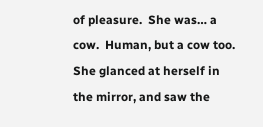of pleasure.  She was… a cow.  Human, but a cow too.  She glanced at herself in the mirror, and saw the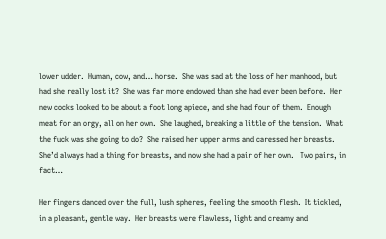lower udder.  Human, cow, and… horse.  She was sad at the loss of her manhood, but had she really lost it?  She was far more endowed than she had ever been before.  Her new cocks looked to be about a foot long apiece, and she had four of them.  Enough meat for an orgy, all on her own.  She laughed, breaking a little of the tension.  What the fuck was she going to do?  She raised her upper arms and caressed her breasts.  She’d always had a thing for breasts, and now she had a pair of her own.   Two pairs, in fact…

Her fingers danced over the full, lush spheres, feeling the smooth flesh.  It tickled, in a pleasant, gentle way.  Her breasts were flawless, light and creamy and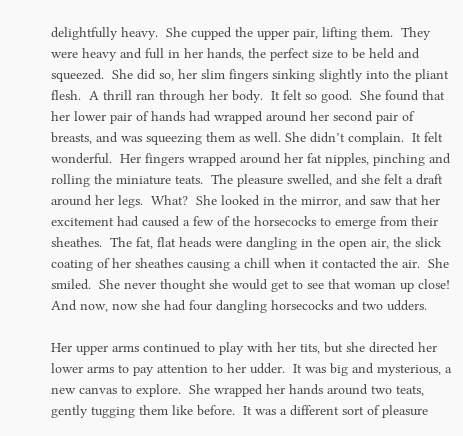delightfully heavy.  She cupped the upper pair, lifting them.  They were heavy and full in her hands, the perfect size to be held and squeezed.  She did so, her slim fingers sinking slightly into the pliant flesh.  A thrill ran through her body.  It felt so good.  She found that her lower pair of hands had wrapped around her second pair of breasts, and was squeezing them as well. She didn’t complain.  It felt wonderful.  Her fingers wrapped around her fat nipples, pinching and rolling the miniature teats.  The pleasure swelled, and she felt a draft around her legs.  What?  She looked in the mirror, and saw that her excitement had caused a few of the horsecocks to emerge from their sheathes.  The fat, flat heads were dangling in the open air, the slick coating of her sheathes causing a chill when it contacted the air.  She smiled.  She never thought she would get to see that woman up close!  And now, now she had four dangling horsecocks and two udders.

Her upper arms continued to play with her tits, but she directed her lower arms to pay attention to her udder.  It was big and mysterious, a new canvas to explore.  She wrapped her hands around two teats, gently tugging them like before.  It was a different sort of pleasure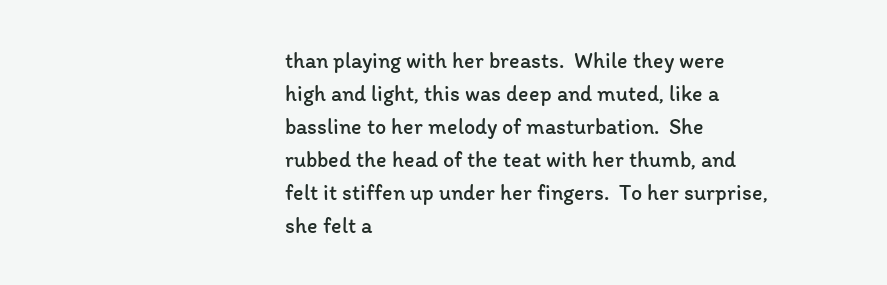than playing with her breasts.  While they were high and light, this was deep and muted, like a bassline to her melody of masturbation.  She rubbed the head of the teat with her thumb, and felt it stiffen up under her fingers.  To her surprise, she felt a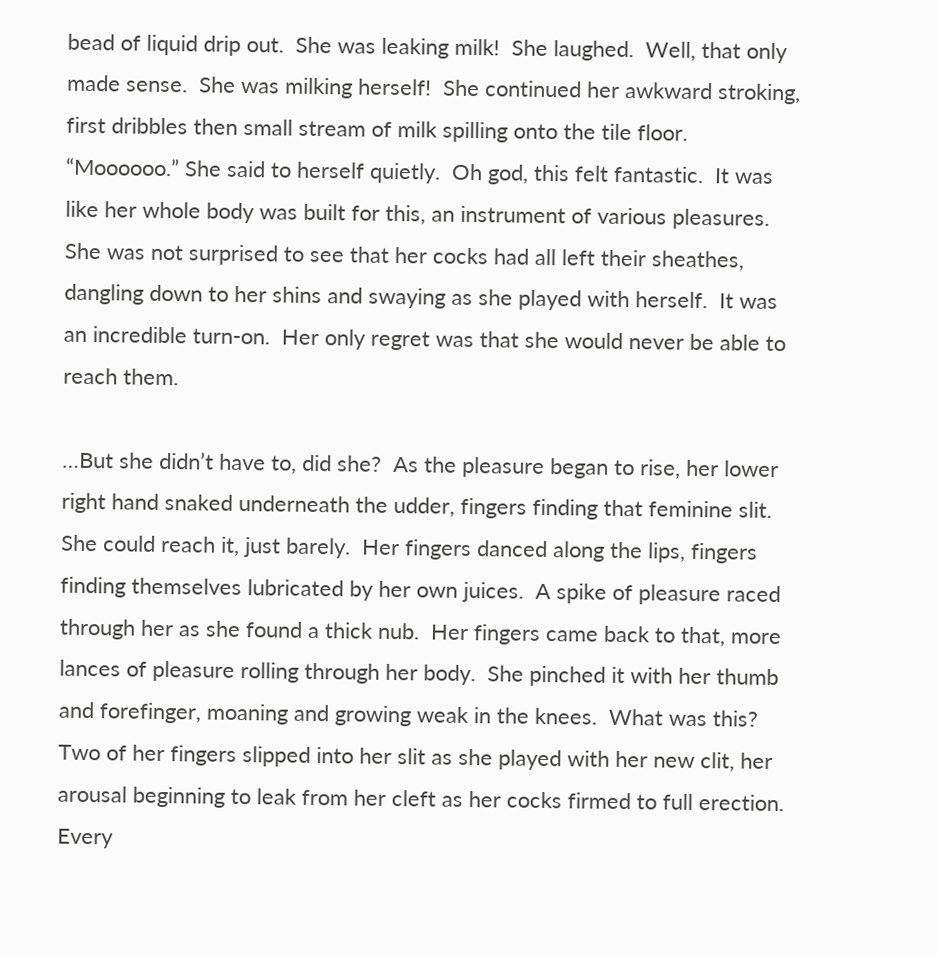bead of liquid drip out.  She was leaking milk!  She laughed.  Well, that only made sense.  She was milking herself!  She continued her awkward stroking, first dribbles then small stream of milk spilling onto the tile floor.  “Moooooo.” She said to herself quietly.  Oh god, this felt fantastic.  It was like her whole body was built for this, an instrument of various pleasures.  She was not surprised to see that her cocks had all left their sheathes, dangling down to her shins and swaying as she played with herself.  It was an incredible turn-on.  Her only regret was that she would never be able to reach them.

…But she didn’t have to, did she?  As the pleasure began to rise, her lower right hand snaked underneath the udder, fingers finding that feminine slit.  She could reach it, just barely.  Her fingers danced along the lips, fingers finding themselves lubricated by her own juices.  A spike of pleasure raced through her as she found a thick nub.  Her fingers came back to that, more lances of pleasure rolling through her body.  She pinched it with her thumb and forefinger, moaning and growing weak in the knees.  What was this?  Two of her fingers slipped into her slit as she played with her new clit, her arousal beginning to leak from her cleft as her cocks firmed to full erection.  Every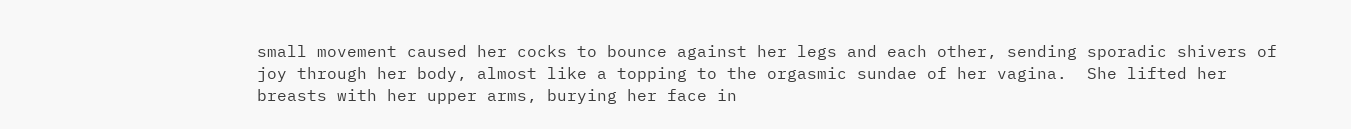small movement caused her cocks to bounce against her legs and each other, sending sporadic shivers of joy through her body, almost like a topping to the orgasmic sundae of her vagina.  She lifted her breasts with her upper arms, burying her face in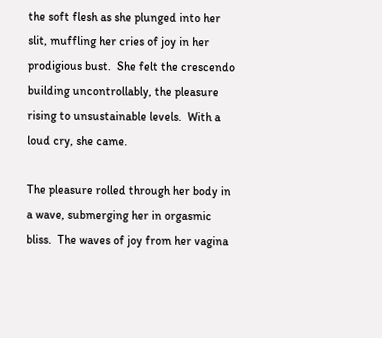the soft flesh as she plunged into her slit, muffling her cries of joy in her prodigious bust.  She felt the crescendo building uncontrollably, the pleasure rising to unsustainable levels.  With a loud cry, she came.

The pleasure rolled through her body in a wave, submerging her in orgasmic bliss.  The waves of joy from her vagina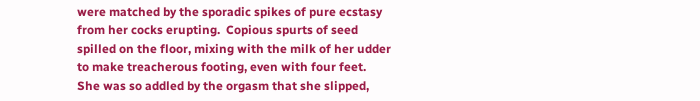were matched by the sporadic spikes of pure ecstasy from her cocks erupting.  Copious spurts of seed spilled on the floor, mixing with the milk of her udder to make treacherous footing, even with four feet.  She was so addled by the orgasm that she slipped,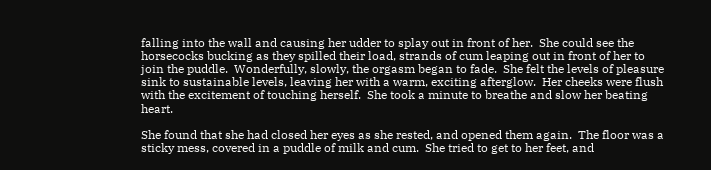falling into the wall and causing her udder to splay out in front of her.  She could see the horsecocks bucking as they spilled their load, strands of cum leaping out in front of her to join the puddle.  Wonderfully, slowly, the orgasm began to fade.  She felt the levels of pleasure sink to sustainable levels, leaving her with a warm, exciting afterglow.  Her cheeks were flush with the excitement of touching herself.  She took a minute to breathe and slow her beating heart.

She found that she had closed her eyes as she rested, and opened them again.  The floor was a sticky mess, covered in a puddle of milk and cum.  She tried to get to her feet, and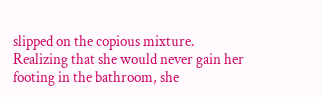slipped on the copious mixture.  Realizing that she would never gain her footing in the bathroom, she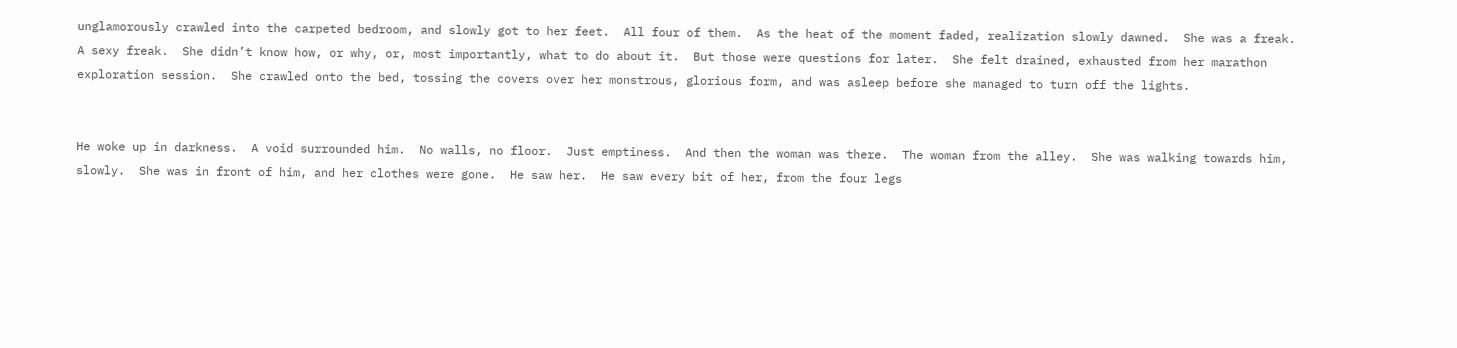unglamorously crawled into the carpeted bedroom, and slowly got to her feet.  All four of them.  As the heat of the moment faded, realization slowly dawned.  She was a freak.  A sexy freak.  She didn’t know how, or why, or, most importantly, what to do about it.  But those were questions for later.  She felt drained, exhausted from her marathon exploration session.  She crawled onto the bed, tossing the covers over her monstrous, glorious form, and was asleep before she managed to turn off the lights.


He woke up in darkness.  A void surrounded him.  No walls, no floor.  Just emptiness.  And then the woman was there.  The woman from the alley.  She was walking towards him, slowly.  She was in front of him, and her clothes were gone.  He saw her.  He saw every bit of her, from the four legs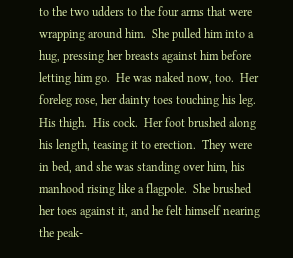to the two udders to the four arms that were wrapping around him.  She pulled him into a hug, pressing her breasts against him before letting him go.  He was naked now, too.  Her foreleg rose, her dainty toes touching his leg.  His thigh.  His cock.  Her foot brushed along his length, teasing it to erection.  They were in bed, and she was standing over him, his manhood rising like a flagpole.  She brushed her toes against it, and he felt himself nearing the peak-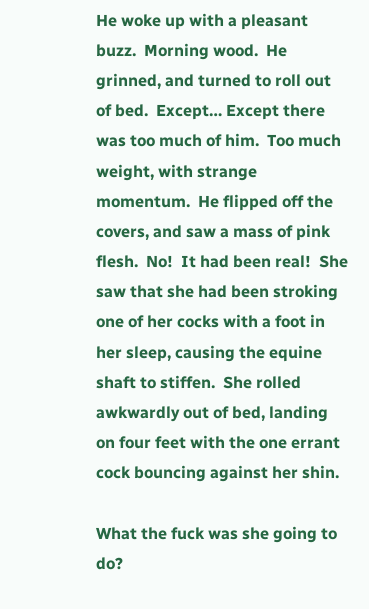He woke up with a pleasant buzz.  Morning wood.  He grinned, and turned to roll out of bed.  Except… Except there was too much of him.  Too much weight, with strange momentum.  He flipped off the covers, and saw a mass of pink flesh.  No!  It had been real!  She saw that she had been stroking one of her cocks with a foot in her sleep, causing the equine shaft to stiffen.  She rolled awkwardly out of bed, landing on four feet with the one errant cock bouncing against her shin.

What the fuck was she going to do?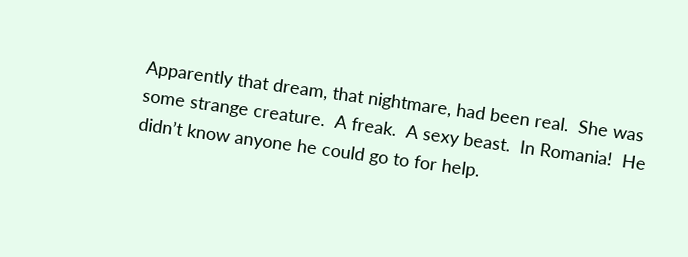Apparently that dream, that nightmare, had been real.  She was some strange creature.  A freak.  A sexy beast.  In Romania!  He didn’t know anyone he could go to for help.